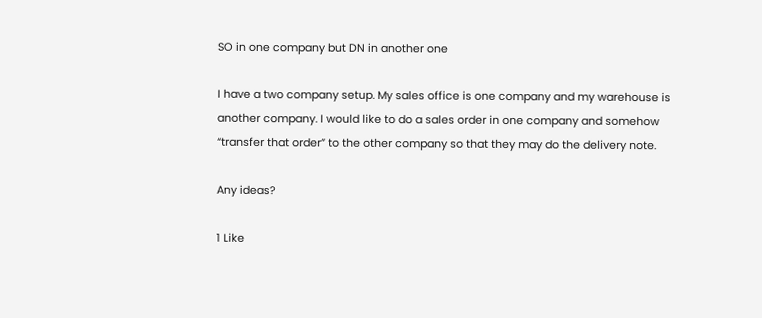SO in one company but DN in another one

I have a two company setup. My sales office is one company and my warehouse is another company. I would like to do a sales order in one company and somehow “transfer that order” to the other company so that they may do the delivery note.

Any ideas?

1 Like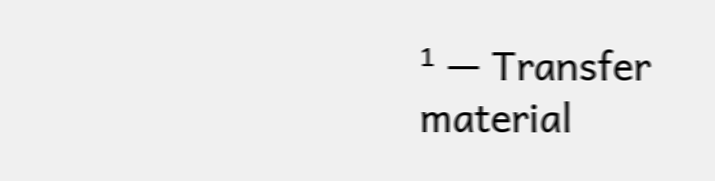¹ — Transfer material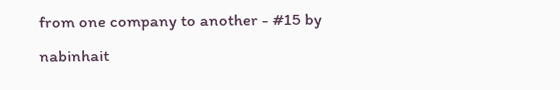from one company to another - #15 by nabinhait